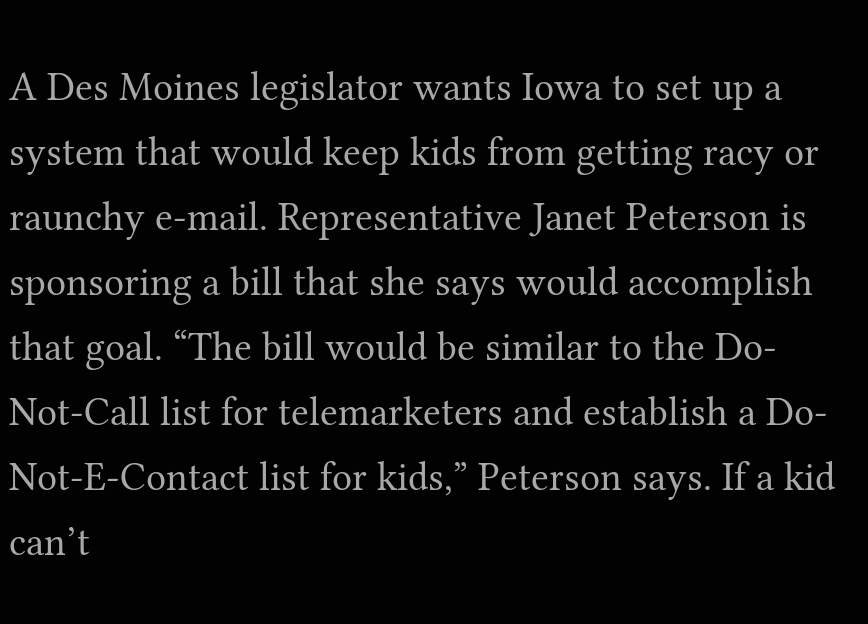A Des Moines legislator wants Iowa to set up a system that would keep kids from getting racy or raunchy e-mail. Representative Janet Peterson is sponsoring a bill that she says would accomplish that goal. “The bill would be similar to the Do-Not-Call list for telemarketers and establish a Do-Not-E-Contact list for kids,” Peterson says. If a kid can’t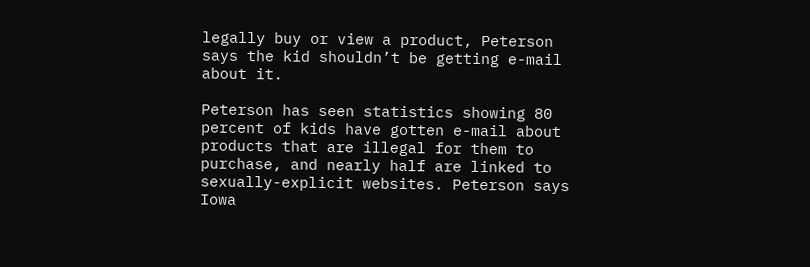legally buy or view a product, Peterson says the kid shouldn’t be getting e-mail about it.

Peterson has seen statistics showing 80 percent of kids have gotten e-mail about products that are illegal for them to purchase, and nearly half are linked to sexually-explicit websites. Peterson says Iowa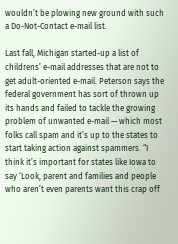wouldn’t be plowing new ground with such a Do-Not-Contact e-mail list.

Last fall, Michigan started-up a list of childrens’ e-mail addresses that are not to get adult-oriented e-mail. Peterson says the federal government has sort of thrown up its hands and failed to tackle the growing problem of unwanted e-mail — which most folks call spam and it’s up to the states to start taking action against spammers. “I think it’s important for states like Iowa to say ‘Look, parent and families and people who aren’t even parents want this crap off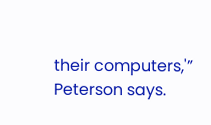their computers,'” Peterson says.